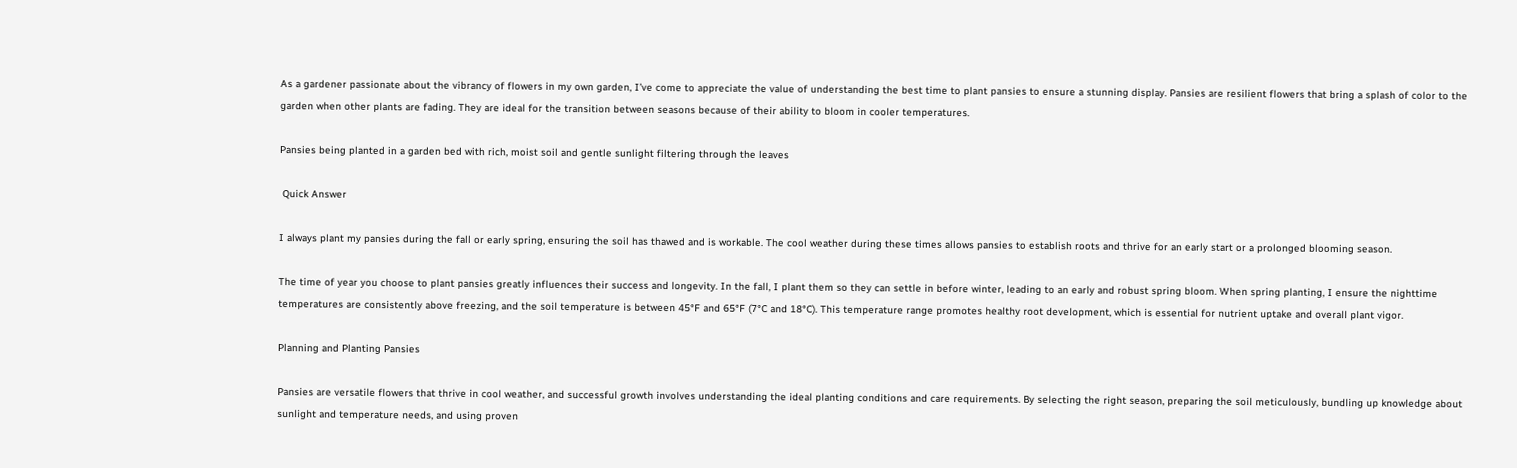As a gardener passionate about the vibrancy of flowers in my own garden, I’ve come to appreciate the value of understanding the best time to plant pansies to ensure a stunning display. Pansies are resilient flowers that bring a splash of color to the garden when other plants are fading. They are ideal for the transition between seasons because of their ability to bloom in cooler temperatures.

Pansies being planted in a garden bed with rich, moist soil and gentle sunlight filtering through the leaves

 Quick Answer

I always plant my pansies during the fall or early spring, ensuring the soil has thawed and is workable. The cool weather during these times allows pansies to establish roots and thrive for an early start or a prolonged blooming season.

The time of year you choose to plant pansies greatly influences their success and longevity. In the fall, I plant them so they can settle in before winter, leading to an early and robust spring bloom. When spring planting, I ensure the nighttime temperatures are consistently above freezing, and the soil temperature is between 45°F and 65°F (7°C and 18°C). This temperature range promotes healthy root development, which is essential for nutrient uptake and overall plant vigor.

Planning and Planting Pansies

Pansies are versatile flowers that thrive in cool weather, and successful growth involves understanding the ideal planting conditions and care requirements. By selecting the right season, preparing the soil meticulously, bundling up knowledge about sunlight and temperature needs, and using proven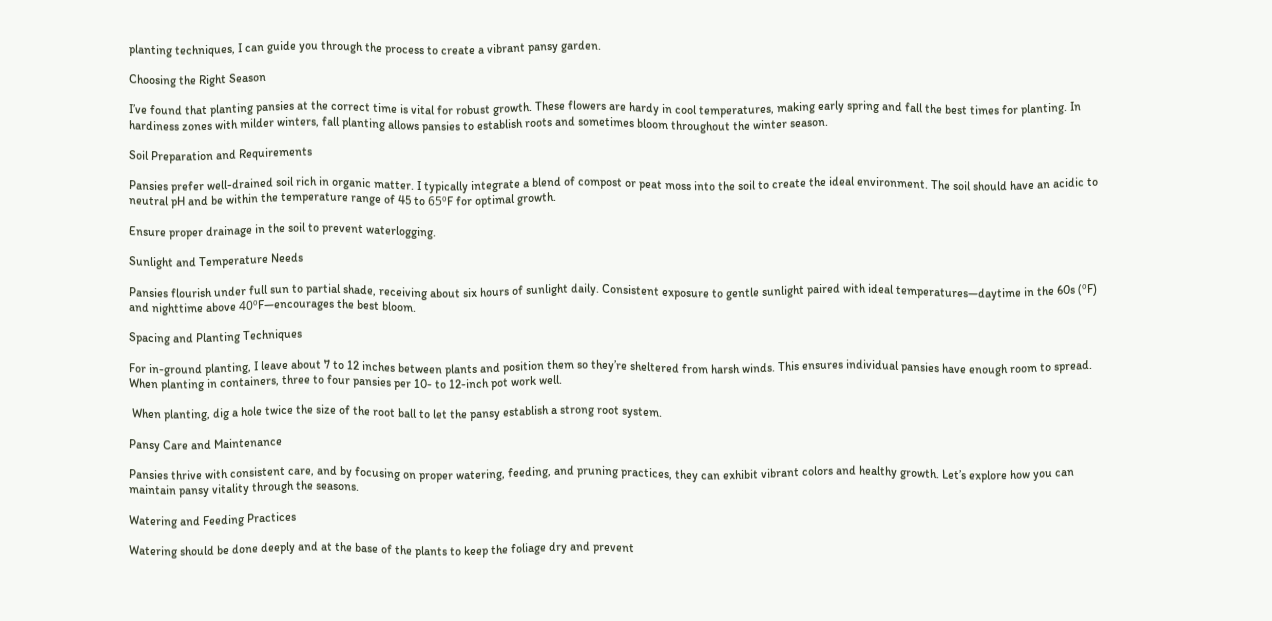planting techniques, I can guide you through the process to create a vibrant pansy garden.

Choosing the Right Season

I’ve found that planting pansies at the correct time is vital for robust growth. These flowers are hardy in cool temperatures, making early spring and fall the best times for planting. In hardiness zones with milder winters, fall planting allows pansies to establish roots and sometimes bloom throughout the winter season.

Soil Preparation and Requirements

Pansies prefer well-drained soil rich in organic matter. I typically integrate a blend of compost or peat moss into the soil to create the ideal environment. The soil should have an acidic to neutral pH and be within the temperature range of 45 to 65ºF for optimal growth.

Ensure proper drainage in the soil to prevent waterlogging.

Sunlight and Temperature Needs

Pansies flourish under full sun to partial shade, receiving about six hours of sunlight daily. Consistent exposure to gentle sunlight paired with ideal temperatures—daytime in the 60s (ºF) and nighttime above 40ºF—encourages the best bloom.

Spacing and Planting Techniques

For in-ground planting, I leave about 7 to 12 inches between plants and position them so they’re sheltered from harsh winds. This ensures individual pansies have enough room to spread. When planting in containers, three to four pansies per 10- to 12-inch pot work well.

 When planting, dig a hole twice the size of the root ball to let the pansy establish a strong root system.

Pansy Care and Maintenance

Pansies thrive with consistent care, and by focusing on proper watering, feeding, and pruning practices, they can exhibit vibrant colors and healthy growth. Let’s explore how you can maintain pansy vitality through the seasons.

Watering and Feeding Practices

Watering should be done deeply and at the base of the plants to keep the foliage dry and prevent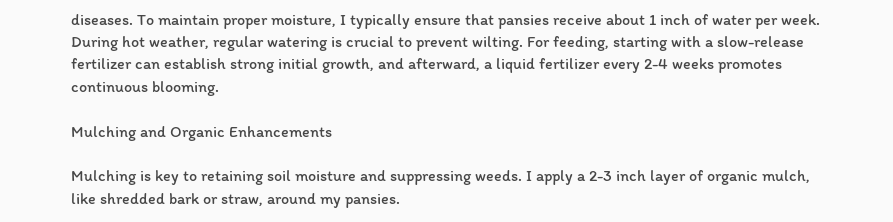diseases. To maintain proper moisture, I typically ensure that pansies receive about 1 inch of water per week. During hot weather, regular watering is crucial to prevent wilting. For feeding, starting with a slow-release fertilizer can establish strong initial growth, and afterward, a liquid fertilizer every 2-4 weeks promotes continuous blooming.

Mulching and Organic Enhancements

Mulching is key to retaining soil moisture and suppressing weeds. I apply a 2-3 inch layer of organic mulch, like shredded bark or straw, around my pansies.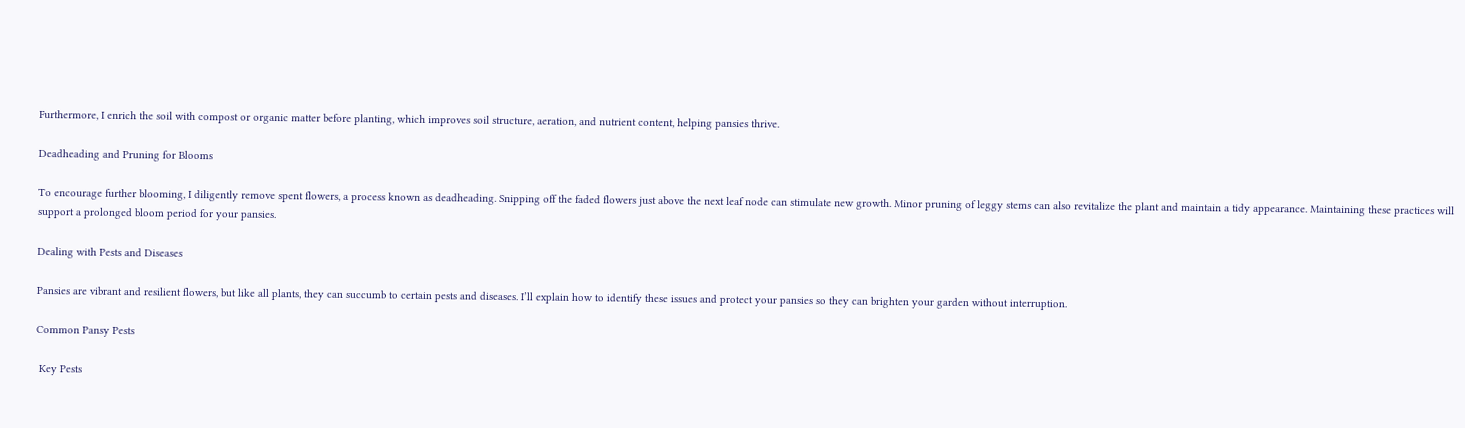Furthermore, I enrich the soil with compost or organic matter before planting, which improves soil structure, aeration, and nutrient content, helping pansies thrive.

Deadheading and Pruning for Blooms

To encourage further blooming, I diligently remove spent flowers, a process known as deadheading. Snipping off the faded flowers just above the next leaf node can stimulate new growth. Minor pruning of leggy stems can also revitalize the plant and maintain a tidy appearance. Maintaining these practices will support a prolonged bloom period for your pansies.

Dealing with Pests and Diseases

Pansies are vibrant and resilient flowers, but like all plants, they can succumb to certain pests and diseases. I’ll explain how to identify these issues and protect your pansies so they can brighten your garden without interruption.

Common Pansy Pests

 Key Pests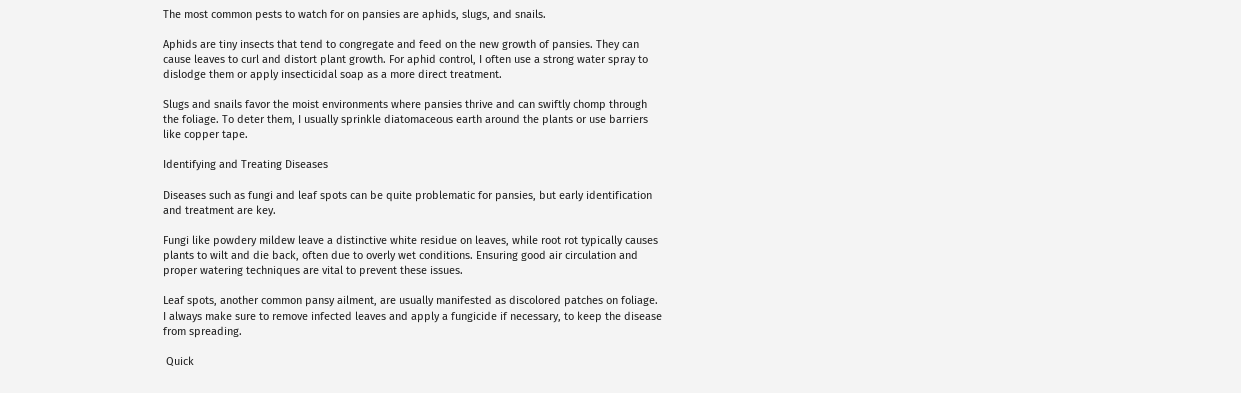The most common pests to watch for on pansies are aphids, slugs, and snails.

Aphids are tiny insects that tend to congregate and feed on the new growth of pansies. They can cause leaves to curl and distort plant growth. For aphid control, I often use a strong water spray to dislodge them or apply insecticidal soap as a more direct treatment.

Slugs and snails favor the moist environments where pansies thrive and can swiftly chomp through the foliage. To deter them, I usually sprinkle diatomaceous earth around the plants or use barriers like copper tape.

Identifying and Treating Diseases

Diseases such as fungi and leaf spots can be quite problematic for pansies, but early identification and treatment are key.

Fungi like powdery mildew leave a distinctive white residue on leaves, while root rot typically causes plants to wilt and die back, often due to overly wet conditions. Ensuring good air circulation and proper watering techniques are vital to prevent these issues.

Leaf spots, another common pansy ailment, are usually manifested as discolored patches on foliage. I always make sure to remove infected leaves and apply a fungicide if necessary, to keep the disease from spreading.

 Quick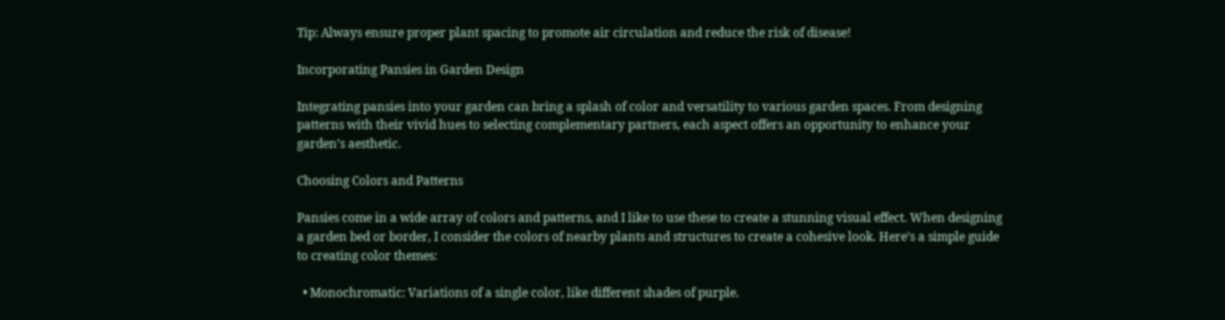Tip: Always ensure proper plant spacing to promote air circulation and reduce the risk of disease!

Incorporating Pansies in Garden Design

Integrating pansies into your garden can bring a splash of color and versatility to various garden spaces. From designing patterns with their vivid hues to selecting complementary partners, each aspect offers an opportunity to enhance your garden’s aesthetic.

Choosing Colors and Patterns

Pansies come in a wide array of colors and patterns, and I like to use these to create a stunning visual effect. When designing a garden bed or border, I consider the colors of nearby plants and structures to create a cohesive look. Here’s a simple guide to creating color themes:

  • Monochromatic: Variations of a single color, like different shades of purple.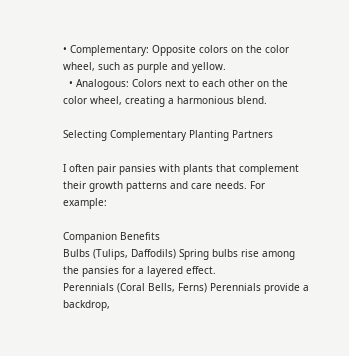• Complementary: Opposite colors on the color wheel, such as purple and yellow.
  • Analogous: Colors next to each other on the color wheel, creating a harmonious blend.

Selecting Complementary Planting Partners

I often pair pansies with plants that complement their growth patterns and care needs. For example:

Companion Benefits
Bulbs (Tulips, Daffodils) Spring bulbs rise among the pansies for a layered effect.
Perennials (Coral Bells, Ferns) Perennials provide a backdrop,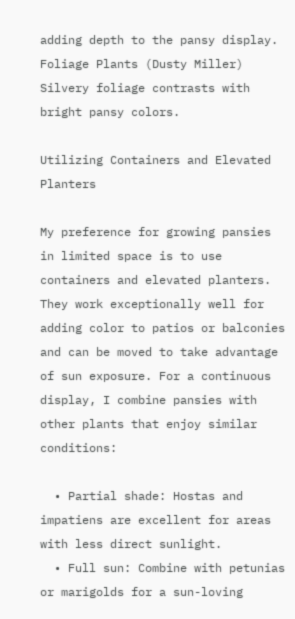adding depth to the pansy display.
Foliage Plants (Dusty Miller) Silvery foliage contrasts with bright pansy colors.

Utilizing Containers and Elevated Planters

My preference for growing pansies in limited space is to use containers and elevated planters. They work exceptionally well for adding color to patios or balconies and can be moved to take advantage of sun exposure. For a continuous display, I combine pansies with other plants that enjoy similar conditions:

  • Partial shade: Hostas and impatiens are excellent for areas with less direct sunlight.
  • Full sun: Combine with petunias or marigolds for a sun-loving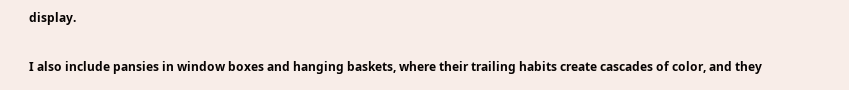display.

I also include pansies in window boxes and hanging baskets, where their trailing habits create cascades of color, and they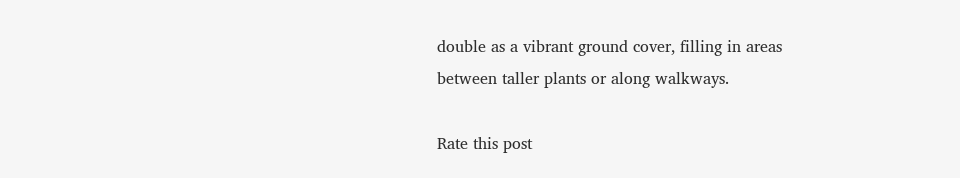double as a vibrant ground cover, filling in areas between taller plants or along walkways.

Rate this post